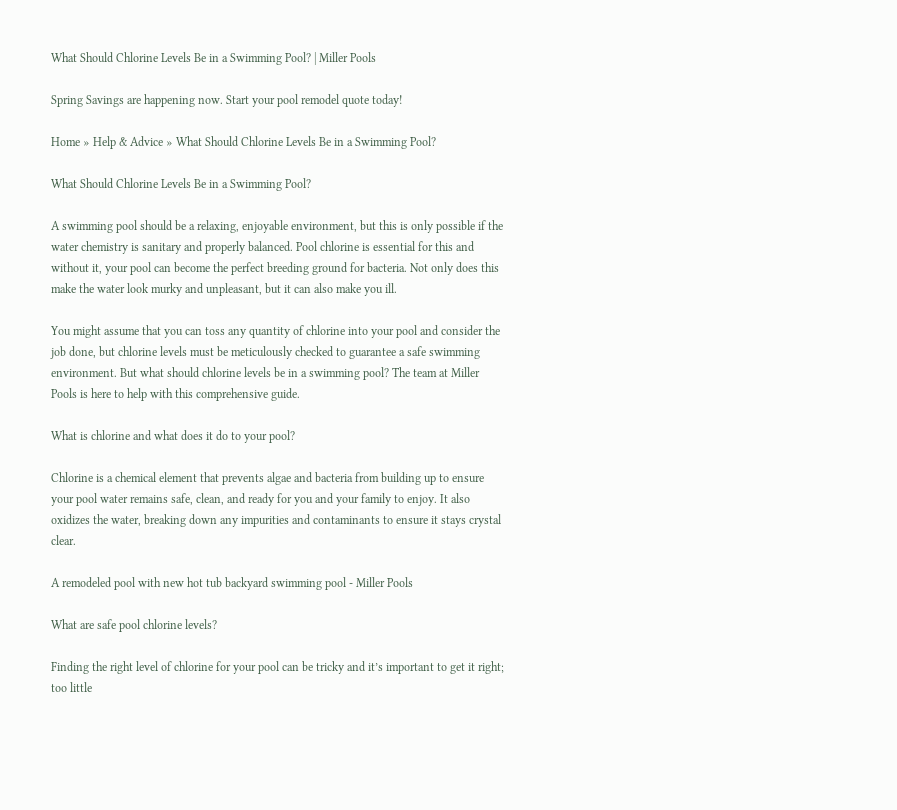What Should Chlorine Levels Be in a Swimming Pool? | Miller Pools

Spring Savings are happening now. Start your pool remodel quote today!

Home » Help & Advice » What Should Chlorine Levels Be in a Swimming Pool?

What Should Chlorine Levels Be in a Swimming Pool?

A swimming pool should be a relaxing, enjoyable environment, but this is only possible if the water chemistry is sanitary and properly balanced. Pool chlorine is essential for this and without it, your pool can become the perfect breeding ground for bacteria. Not only does this make the water look murky and unpleasant, but it can also make you ill.

You might assume that you can toss any quantity of chlorine into your pool and consider the job done, but chlorine levels must be meticulously checked to guarantee a safe swimming environment. But what should chlorine levels be in a swimming pool? The team at Miller Pools is here to help with this comprehensive guide.

What is chlorine and what does it do to your pool?

Chlorine is a chemical element that prevents algae and bacteria from building up to ensure your pool water remains safe, clean, and ready for you and your family to enjoy. It also oxidizes the water, breaking down any impurities and contaminants to ensure it stays crystal clear.

A remodeled pool with new hot tub backyard swimming pool - Miller Pools

What are safe pool chlorine levels?

Finding the right level of chlorine for your pool can be tricky and it’s important to get it right; too little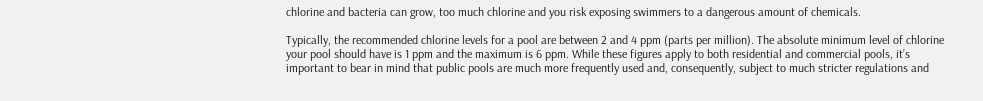chlorine and bacteria can grow, too much chlorine and you risk exposing swimmers to a dangerous amount of chemicals.

Typically, the recommended chlorine levels for a pool are between 2 and 4 ppm (parts per million). The absolute minimum level of chlorine your pool should have is 1 ppm and the maximum is 6 ppm. While these figures apply to both residential and commercial pools, it’s important to bear in mind that public pools are much more frequently used and, consequently, subject to much stricter regulations and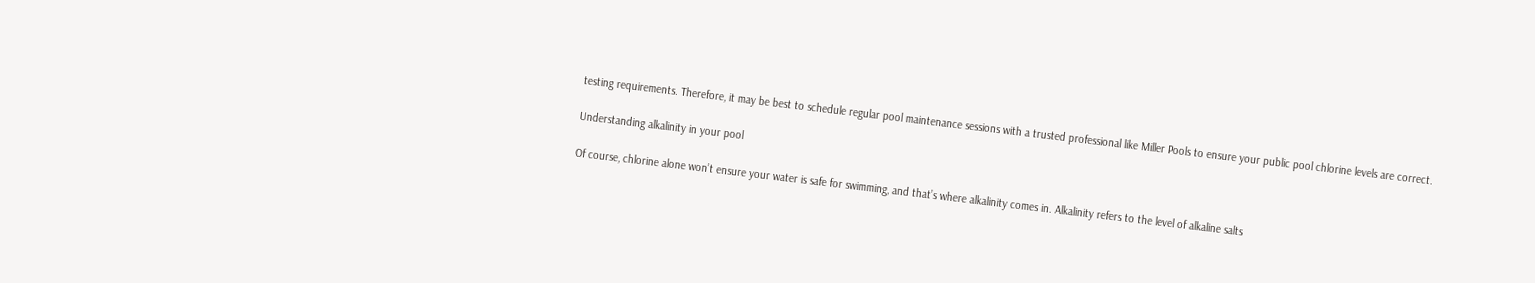testing requirements. Therefore, it may be best to schedule regular pool maintenance sessions with a trusted professional like Miller Pools to ensure your public pool chlorine levels are correct.

Understanding alkalinity in your pool

Of course, chlorine alone won’t ensure your water is safe for swimming, and that’s where alkalinity comes in. Alkalinity refers to the level of alkaline salts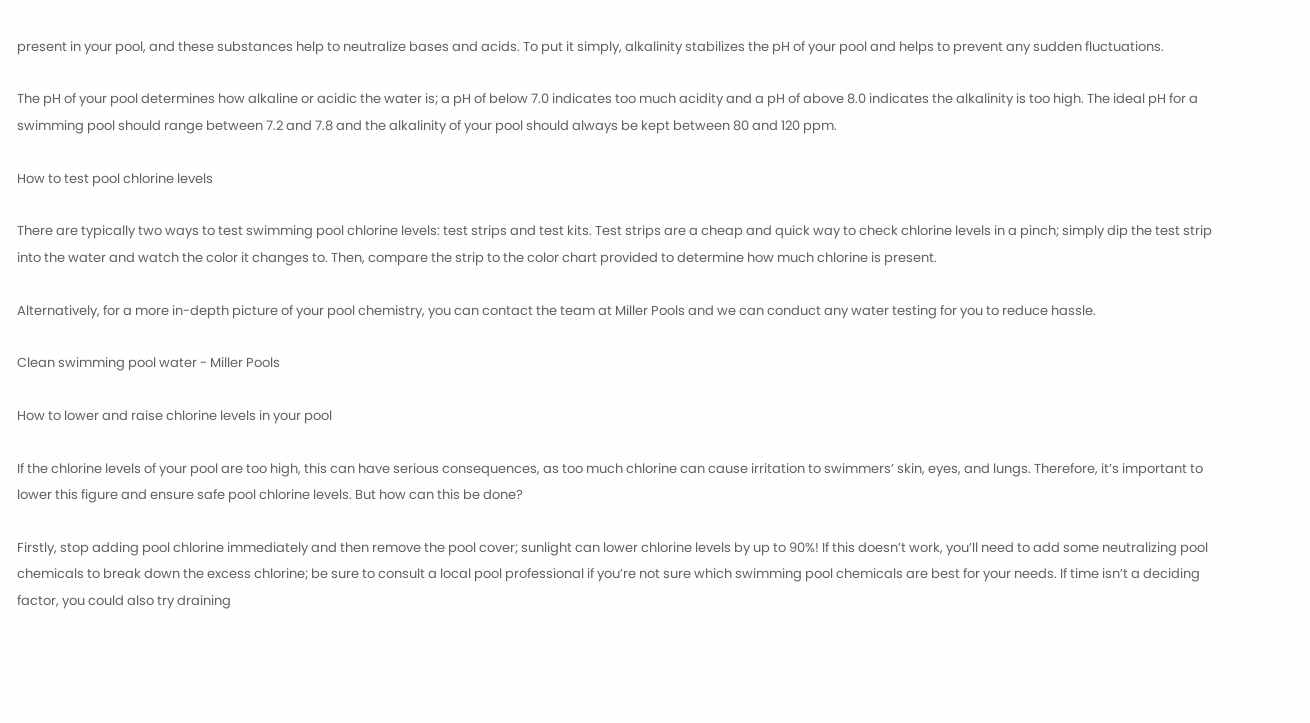present in your pool, and these substances help to neutralize bases and acids. To put it simply, alkalinity stabilizes the pH of your pool and helps to prevent any sudden fluctuations.

The pH of your pool determines how alkaline or acidic the water is; a pH of below 7.0 indicates too much acidity and a pH of above 8.0 indicates the alkalinity is too high. The ideal pH for a swimming pool should range between 7.2 and 7.8 and the alkalinity of your pool should always be kept between 80 and 120 ppm.

How to test pool chlorine levels

There are typically two ways to test swimming pool chlorine levels: test strips and test kits. Test strips are a cheap and quick way to check chlorine levels in a pinch; simply dip the test strip into the water and watch the color it changes to. Then, compare the strip to the color chart provided to determine how much chlorine is present.

Alternatively, for a more in-depth picture of your pool chemistry, you can contact the team at Miller Pools and we can conduct any water testing for you to reduce hassle.

Clean swimming pool water - Miller Pools

How to lower and raise chlorine levels in your pool

If the chlorine levels of your pool are too high, this can have serious consequences, as too much chlorine can cause irritation to swimmers’ skin, eyes, and lungs. Therefore, it’s important to lower this figure and ensure safe pool chlorine levels. But how can this be done?

Firstly, stop adding pool chlorine immediately and then remove the pool cover; sunlight can lower chlorine levels by up to 90%! If this doesn’t work, you’ll need to add some neutralizing pool chemicals to break down the excess chlorine; be sure to consult a local pool professional if you’re not sure which swimming pool chemicals are best for your needs. If time isn’t a deciding factor, you could also try draining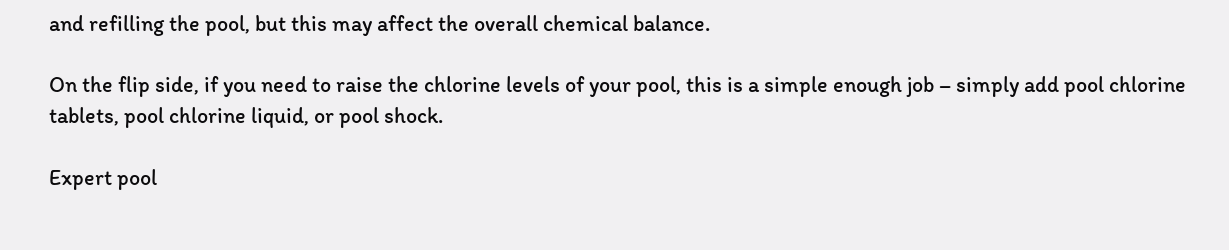and refilling the pool, but this may affect the overall chemical balance.

On the flip side, if you need to raise the chlorine levels of your pool, this is a simple enough job – simply add pool chlorine tablets, pool chlorine liquid, or pool shock.

Expert pool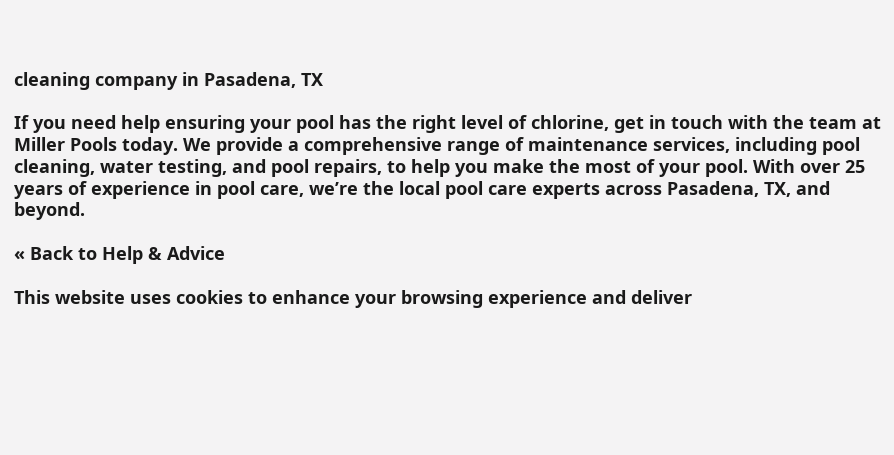cleaning company in Pasadena, TX

If you need help ensuring your pool has the right level of chlorine, get in touch with the team at Miller Pools today. We provide a comprehensive range of maintenance services, including pool cleaning, water testing, and pool repairs, to help you make the most of your pool. With over 25 years of experience in pool care, we’re the local pool care experts across Pasadena, TX, and beyond.

« Back to Help & Advice

This website uses cookies to enhance your browsing experience and deliver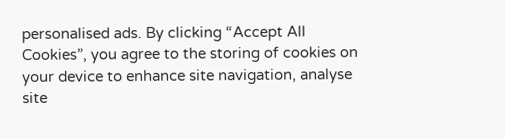personalised ads. By clicking “Accept All Cookies”, you agree to the storing of cookies on your device to enhance site navigation, analyse site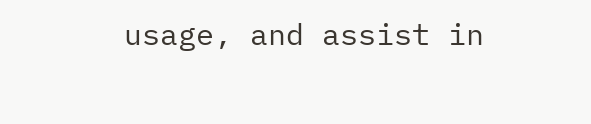usage, and assist in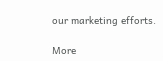our marketing efforts.

More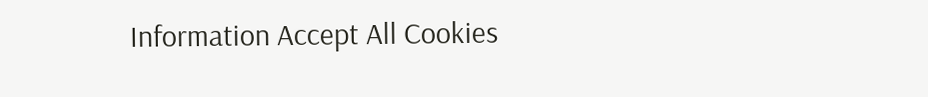Information Accept All Cookies